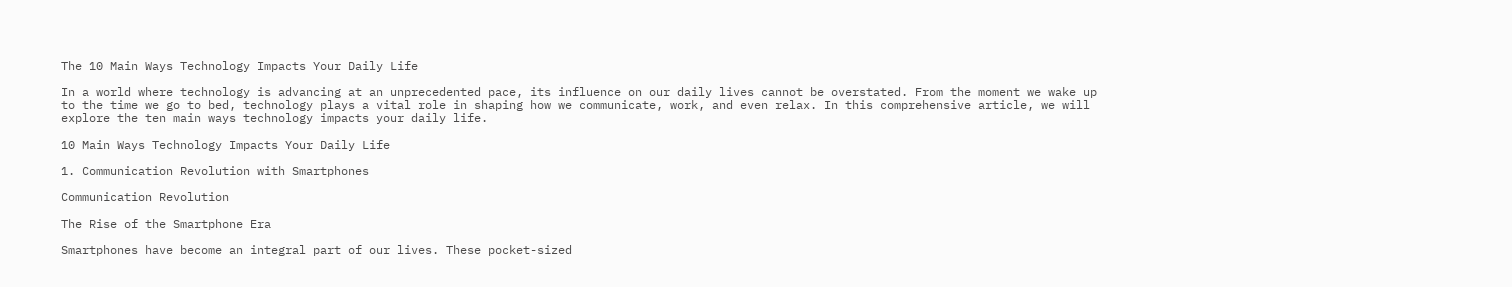The 10 Main Ways Technology Impacts Your Daily Life

In a world where technology is advancing at an unprecedented pace, its influence on our daily lives cannot be overstated. From the moment we wake up to the time we go to bed, technology plays a vital role in shaping how we communicate, work, and even relax. In this comprehensive article, we will explore the ten main ways technology impacts your daily life.

10 Main Ways Technology Impacts Your Daily Life

1. Communication Revolution with Smartphones

Communication Revolution

The Rise of the Smartphone Era

Smartphones have become an integral part of our lives. These pocket-sized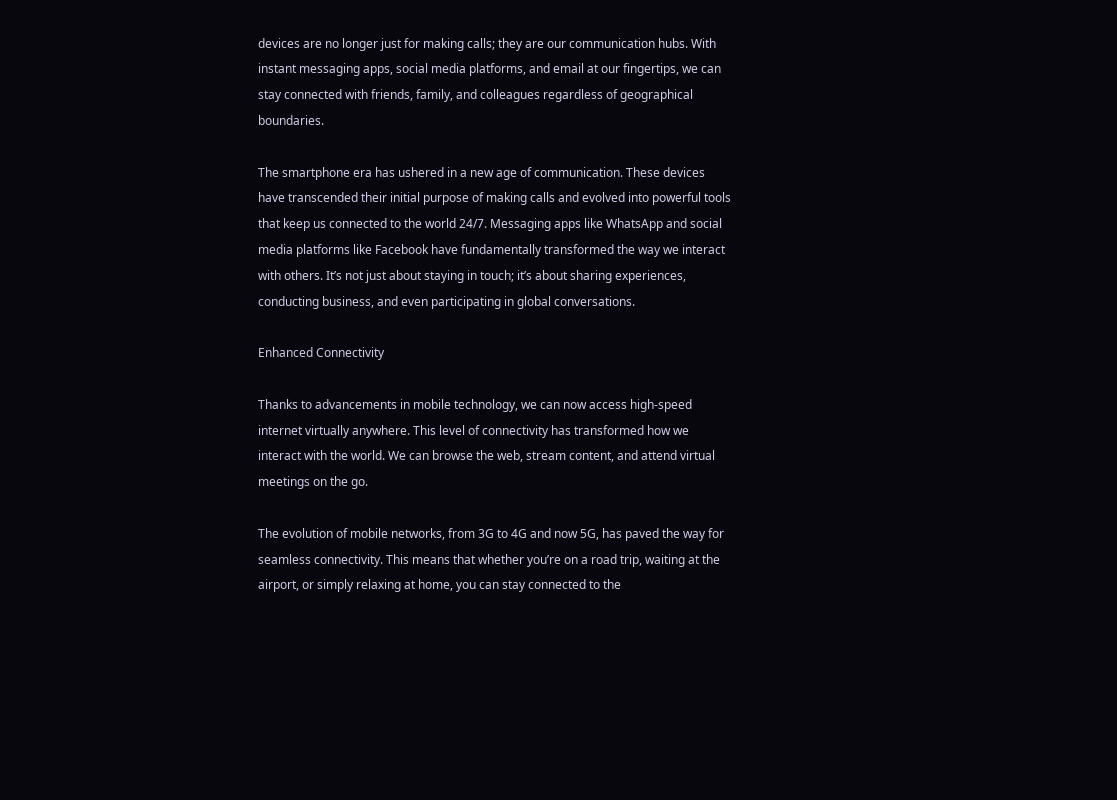devices are no longer just for making calls; they are our communication hubs. With instant messaging apps, social media platforms, and email at our fingertips, we can stay connected with friends, family, and colleagues regardless of geographical boundaries.

The smartphone era has ushered in a new age of communication. These devices have transcended their initial purpose of making calls and evolved into powerful tools that keep us connected to the world 24/7. Messaging apps like WhatsApp and social media platforms like Facebook have fundamentally transformed the way we interact with others. It’s not just about staying in touch; it’s about sharing experiences, conducting business, and even participating in global conversations.

Enhanced Connectivity

Thanks to advancements in mobile technology, we can now access high-speed internet virtually anywhere. This level of connectivity has transformed how we interact with the world. We can browse the web, stream content, and attend virtual meetings on the go.

The evolution of mobile networks, from 3G to 4G and now 5G, has paved the way for seamless connectivity. This means that whether you’re on a road trip, waiting at the airport, or simply relaxing at home, you can stay connected to the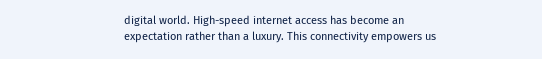digital world. High-speed internet access has become an expectation rather than a luxury. This connectivity empowers us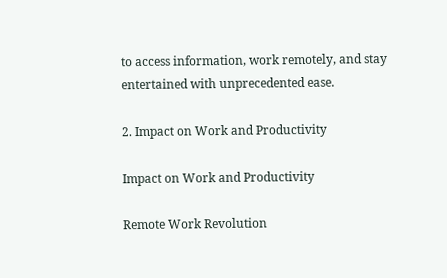to access information, work remotely, and stay entertained with unprecedented ease.

2. Impact on Work and Productivity

Impact on Work and Productivity

Remote Work Revolution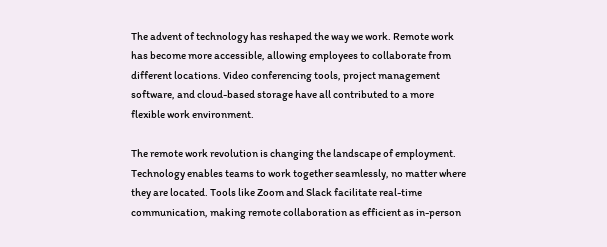The advent of technology has reshaped the way we work. Remote work has become more accessible, allowing employees to collaborate from different locations. Video conferencing tools, project management software, and cloud-based storage have all contributed to a more flexible work environment.

The remote work revolution is changing the landscape of employment. Technology enables teams to work together seamlessly, no matter where they are located. Tools like Zoom and Slack facilitate real-time communication, making remote collaboration as efficient as in-person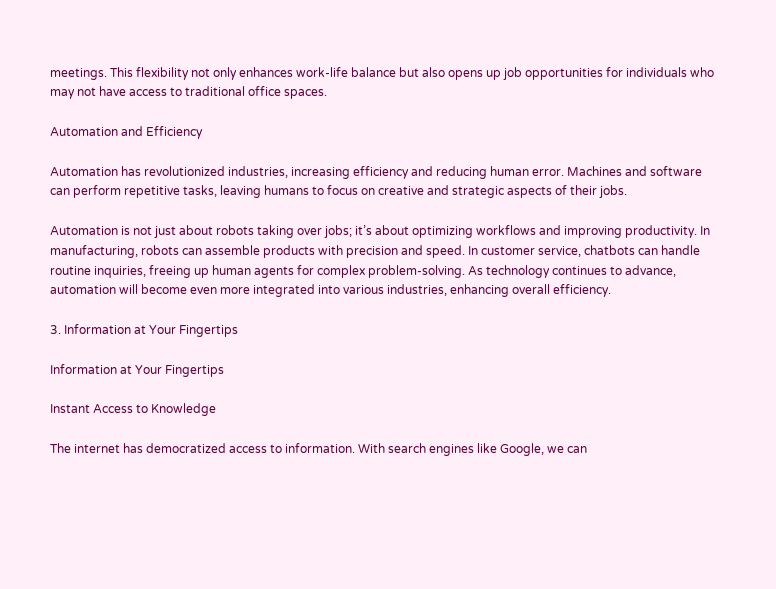meetings. This flexibility not only enhances work-life balance but also opens up job opportunities for individuals who may not have access to traditional office spaces.

Automation and Efficiency

Automation has revolutionized industries, increasing efficiency and reducing human error. Machines and software can perform repetitive tasks, leaving humans to focus on creative and strategic aspects of their jobs.

Automation is not just about robots taking over jobs; it’s about optimizing workflows and improving productivity. In manufacturing, robots can assemble products with precision and speed. In customer service, chatbots can handle routine inquiries, freeing up human agents for complex problem-solving. As technology continues to advance, automation will become even more integrated into various industries, enhancing overall efficiency.

3. Information at Your Fingertips

Information at Your Fingertips

Instant Access to Knowledge

The internet has democratized access to information. With search engines like Google, we can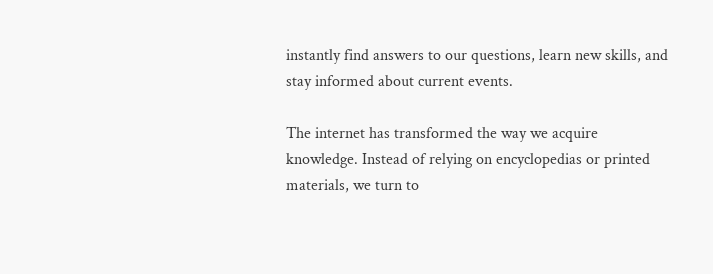instantly find answers to our questions, learn new skills, and stay informed about current events.

The internet has transformed the way we acquire knowledge. Instead of relying on encyclopedias or printed materials, we turn to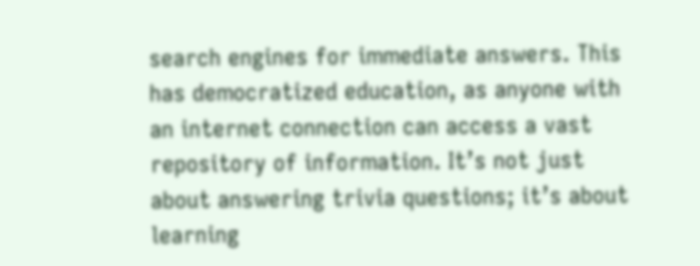search engines for immediate answers. This has democratized education, as anyone with an internet connection can access a vast repository of information. It’s not just about answering trivia questions; it’s about learning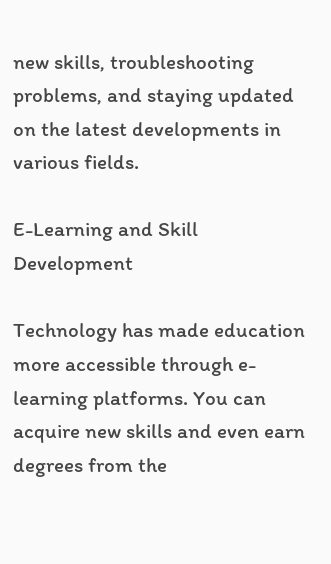new skills, troubleshooting problems, and staying updated on the latest developments in various fields.

E-Learning and Skill Development

Technology has made education more accessible through e-learning platforms. You can acquire new skills and even earn degrees from the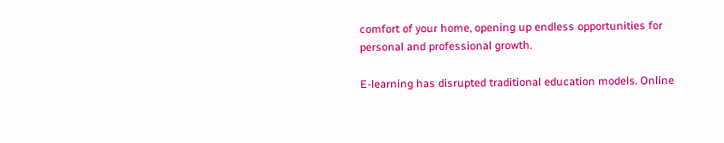comfort of your home, opening up endless opportunities for personal and professional growth.

E-learning has disrupted traditional education models. Online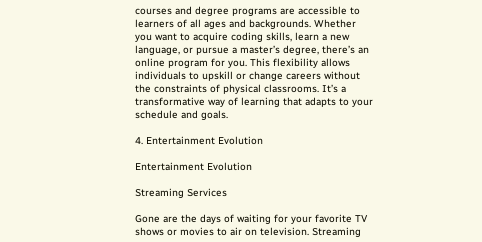courses and degree programs are accessible to learners of all ages and backgrounds. Whether you want to acquire coding skills, learn a new language, or pursue a master’s degree, there’s an online program for you. This flexibility allows individuals to upskill or change careers without the constraints of physical classrooms. It’s a transformative way of learning that adapts to your schedule and goals.

4. Entertainment Evolution

Entertainment Evolution

Streaming Services

Gone are the days of waiting for your favorite TV shows or movies to air on television. Streaming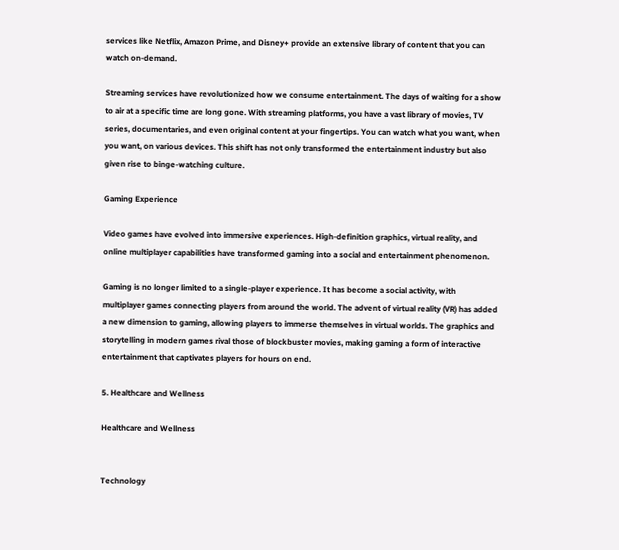services like Netflix, Amazon Prime, and Disney+ provide an extensive library of content that you can watch on-demand.

Streaming services have revolutionized how we consume entertainment. The days of waiting for a show to air at a specific time are long gone. With streaming platforms, you have a vast library of movies, TV series, documentaries, and even original content at your fingertips. You can watch what you want, when you want, on various devices. This shift has not only transformed the entertainment industry but also given rise to binge-watching culture.

Gaming Experience

Video games have evolved into immersive experiences. High-definition graphics, virtual reality, and online multiplayer capabilities have transformed gaming into a social and entertainment phenomenon.

Gaming is no longer limited to a single-player experience. It has become a social activity, with multiplayer games connecting players from around the world. The advent of virtual reality (VR) has added a new dimension to gaming, allowing players to immerse themselves in virtual worlds. The graphics and storytelling in modern games rival those of blockbuster movies, making gaming a form of interactive entertainment that captivates players for hours on end.

5. Healthcare and Wellness

Healthcare and Wellness


Technology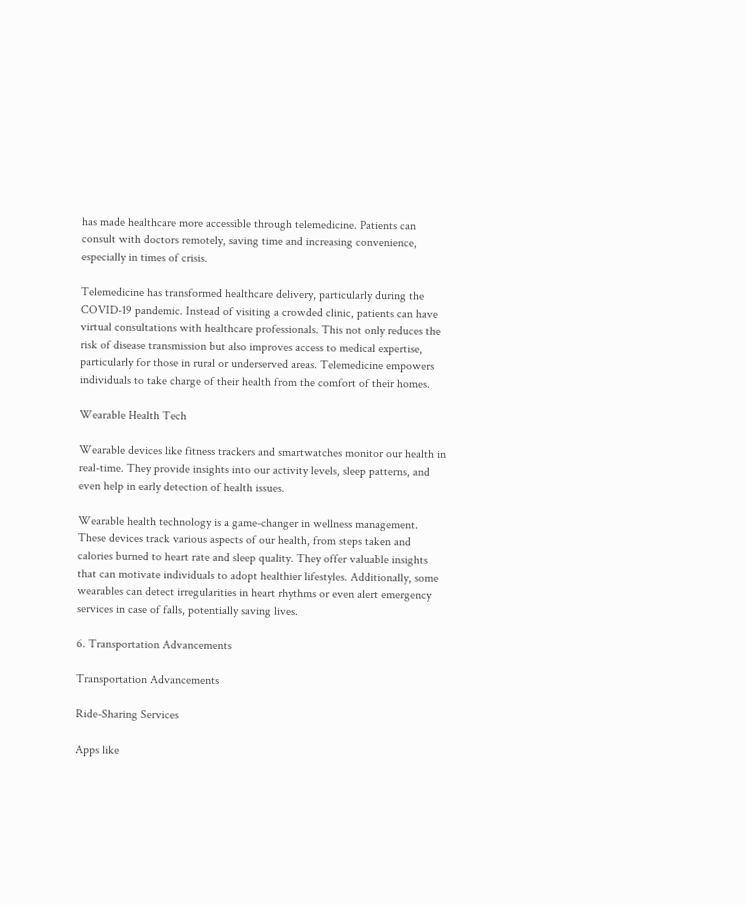has made healthcare more accessible through telemedicine. Patients can consult with doctors remotely, saving time and increasing convenience, especially in times of crisis.

Telemedicine has transformed healthcare delivery, particularly during the COVID-19 pandemic. Instead of visiting a crowded clinic, patients can have virtual consultations with healthcare professionals. This not only reduces the risk of disease transmission but also improves access to medical expertise, particularly for those in rural or underserved areas. Telemedicine empowers individuals to take charge of their health from the comfort of their homes.

Wearable Health Tech

Wearable devices like fitness trackers and smartwatches monitor our health in real-time. They provide insights into our activity levels, sleep patterns, and even help in early detection of health issues.

Wearable health technology is a game-changer in wellness management. These devices track various aspects of our health, from steps taken and calories burned to heart rate and sleep quality. They offer valuable insights that can motivate individuals to adopt healthier lifestyles. Additionally, some wearables can detect irregularities in heart rhythms or even alert emergency services in case of falls, potentially saving lives.

6. Transportation Advancements

Transportation Advancements

Ride-Sharing Services

Apps like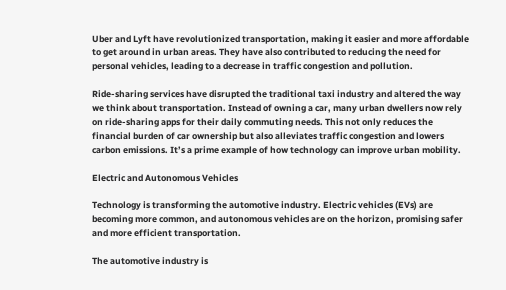Uber and Lyft have revolutionized transportation, making it easier and more affordable to get around in urban areas. They have also contributed to reducing the need for personal vehicles, leading to a decrease in traffic congestion and pollution.

Ride-sharing services have disrupted the traditional taxi industry and altered the way we think about transportation. Instead of owning a car, many urban dwellers now rely on ride-sharing apps for their daily commuting needs. This not only reduces the financial burden of car ownership but also alleviates traffic congestion and lowers carbon emissions. It’s a prime example of how technology can improve urban mobility.

Electric and Autonomous Vehicles

Technology is transforming the automotive industry. Electric vehicles (EVs) are becoming more common, and autonomous vehicles are on the horizon, promising safer and more efficient transportation.

The automotive industry is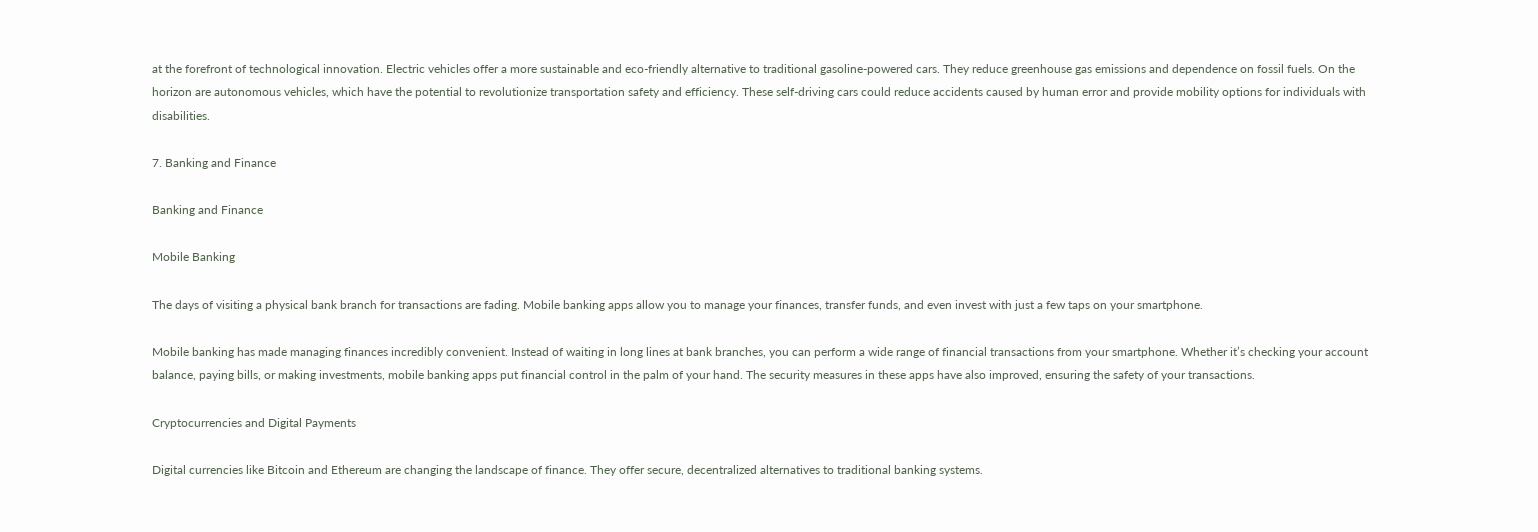at the forefront of technological innovation. Electric vehicles offer a more sustainable and eco-friendly alternative to traditional gasoline-powered cars. They reduce greenhouse gas emissions and dependence on fossil fuels. On the horizon are autonomous vehicles, which have the potential to revolutionize transportation safety and efficiency. These self-driving cars could reduce accidents caused by human error and provide mobility options for individuals with disabilities.

7. Banking and Finance

Banking and Finance

Mobile Banking

The days of visiting a physical bank branch for transactions are fading. Mobile banking apps allow you to manage your finances, transfer funds, and even invest with just a few taps on your smartphone.

Mobile banking has made managing finances incredibly convenient. Instead of waiting in long lines at bank branches, you can perform a wide range of financial transactions from your smartphone. Whether it’s checking your account balance, paying bills, or making investments, mobile banking apps put financial control in the palm of your hand. The security measures in these apps have also improved, ensuring the safety of your transactions.

Cryptocurrencies and Digital Payments

Digital currencies like Bitcoin and Ethereum are changing the landscape of finance. They offer secure, decentralized alternatives to traditional banking systems.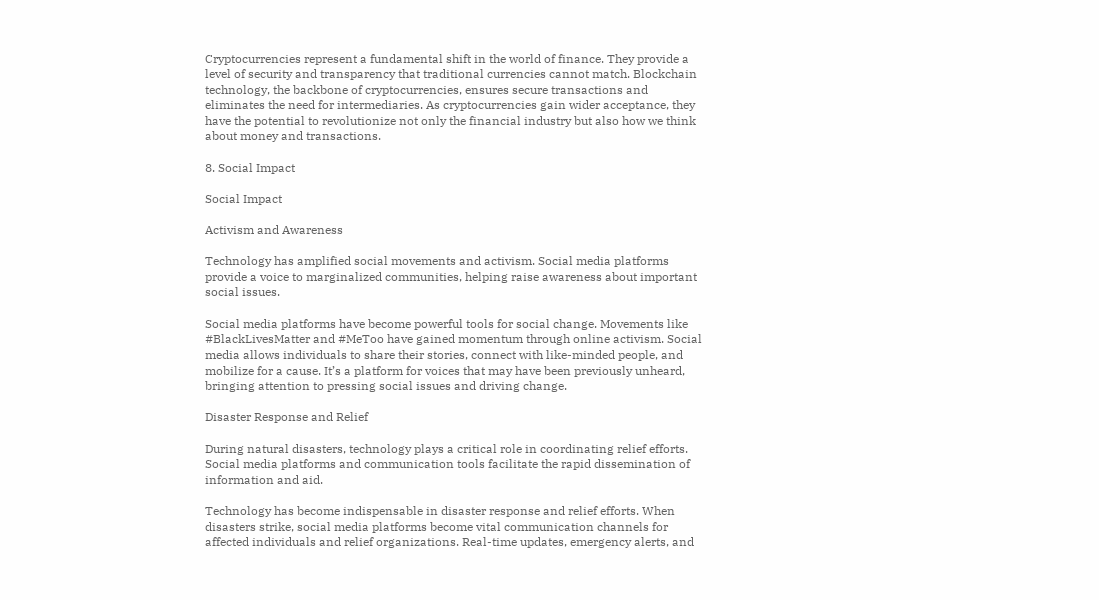Cryptocurrencies represent a fundamental shift in the world of finance. They provide a level of security and transparency that traditional currencies cannot match. Blockchain technology, the backbone of cryptocurrencies, ensures secure transactions and eliminates the need for intermediaries. As cryptocurrencies gain wider acceptance, they have the potential to revolutionize not only the financial industry but also how we think about money and transactions.

8. Social Impact

Social Impact

Activism and Awareness

Technology has amplified social movements and activism. Social media platforms provide a voice to marginalized communities, helping raise awareness about important social issues.

Social media platforms have become powerful tools for social change. Movements like #BlackLivesMatter and #MeToo have gained momentum through online activism. Social media allows individuals to share their stories, connect with like-minded people, and mobilize for a cause. It’s a platform for voices that may have been previously unheard, bringing attention to pressing social issues and driving change.

Disaster Response and Relief

During natural disasters, technology plays a critical role in coordinating relief efforts. Social media platforms and communication tools facilitate the rapid dissemination of information and aid.

Technology has become indispensable in disaster response and relief efforts. When disasters strike, social media platforms become vital communication channels for affected individuals and relief organizations. Real-time updates, emergency alerts, and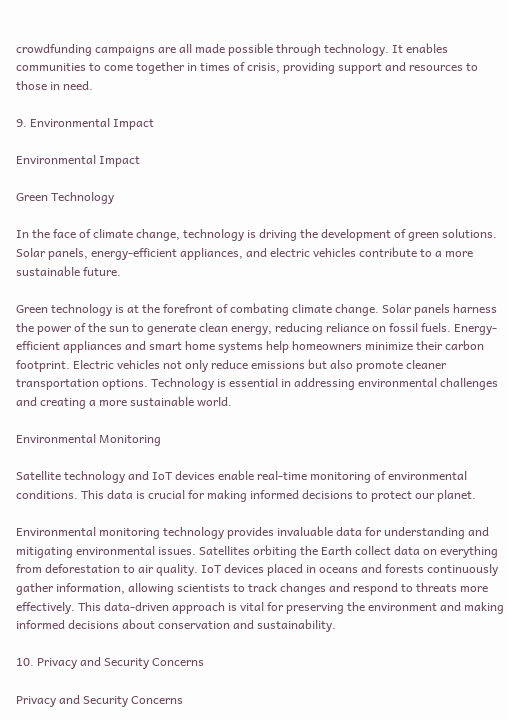crowdfunding campaigns are all made possible through technology. It enables communities to come together in times of crisis, providing support and resources to those in need.

9. Environmental Impact

Environmental Impact

Green Technology

In the face of climate change, technology is driving the development of green solutions. Solar panels, energy-efficient appliances, and electric vehicles contribute to a more sustainable future.

Green technology is at the forefront of combating climate change. Solar panels harness the power of the sun to generate clean energy, reducing reliance on fossil fuels. Energy-efficient appliances and smart home systems help homeowners minimize their carbon footprint. Electric vehicles not only reduce emissions but also promote cleaner transportation options. Technology is essential in addressing environmental challenges and creating a more sustainable world.

Environmental Monitoring

Satellite technology and IoT devices enable real-time monitoring of environmental conditions. This data is crucial for making informed decisions to protect our planet.

Environmental monitoring technology provides invaluable data for understanding and mitigating environmental issues. Satellites orbiting the Earth collect data on everything from deforestation to air quality. IoT devices placed in oceans and forests continuously gather information, allowing scientists to track changes and respond to threats more effectively. This data-driven approach is vital for preserving the environment and making informed decisions about conservation and sustainability.

10. Privacy and Security Concerns

Privacy and Security Concerns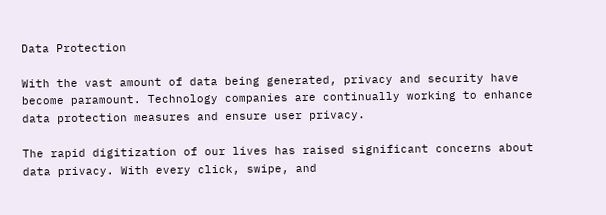Data Protection

With the vast amount of data being generated, privacy and security have become paramount. Technology companies are continually working to enhance data protection measures and ensure user privacy.

The rapid digitization of our lives has raised significant concerns about data privacy. With every click, swipe, and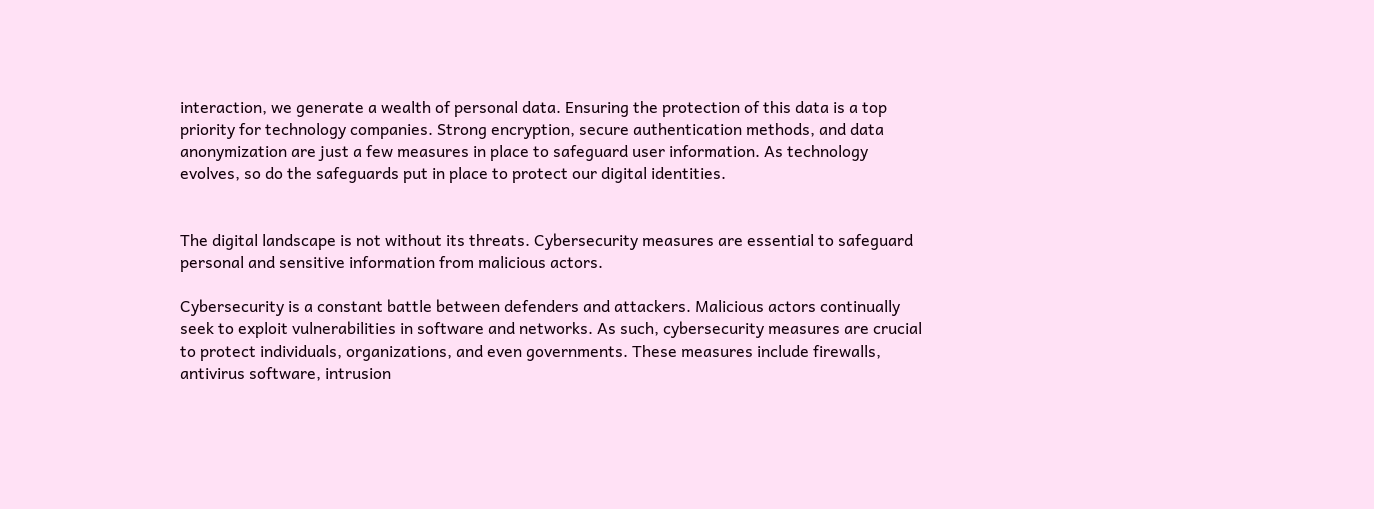interaction, we generate a wealth of personal data. Ensuring the protection of this data is a top priority for technology companies. Strong encryption, secure authentication methods, and data anonymization are just a few measures in place to safeguard user information. As technology evolves, so do the safeguards put in place to protect our digital identities.


The digital landscape is not without its threats. Cybersecurity measures are essential to safeguard personal and sensitive information from malicious actors.

Cybersecurity is a constant battle between defenders and attackers. Malicious actors continually seek to exploit vulnerabilities in software and networks. As such, cybersecurity measures are crucial to protect individuals, organizations, and even governments. These measures include firewalls, antivirus software, intrusion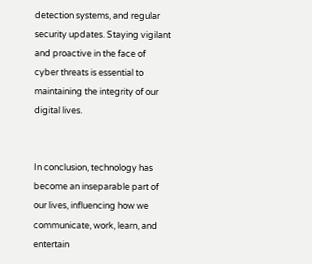detection systems, and regular security updates. Staying vigilant and proactive in the face of cyber threats is essential to maintaining the integrity of our digital lives.


In conclusion, technology has become an inseparable part of our lives, influencing how we communicate, work, learn, and entertain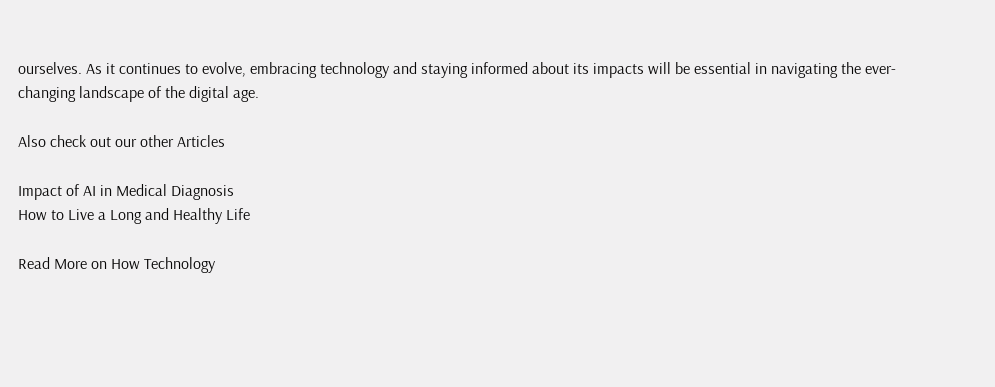ourselves. As it continues to evolve, embracing technology and staying informed about its impacts will be essential in navigating the ever-changing landscape of the digital age.

Also check out our other Articles

Impact of AI in Medical Diagnosis
How to Live a Long and Healthy Life

Read More on How Technology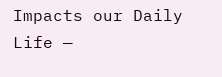Impacts our Daily Life —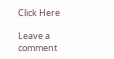Click Here

Leave a comment